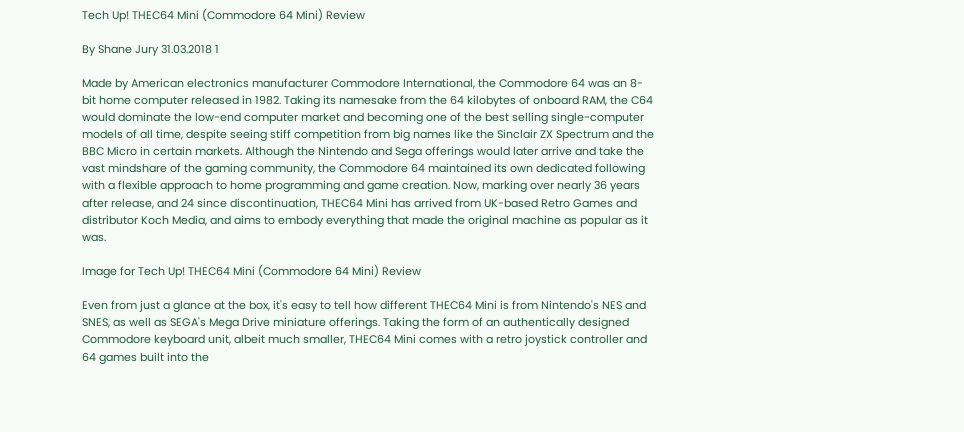Tech Up! THEC64 Mini (Commodore 64 Mini) Review

By Shane Jury 31.03.2018 1

Made by American electronics manufacturer Commodore International, the Commodore 64 was an 8-bit home computer released in 1982. Taking its namesake from the 64 kilobytes of onboard RAM, the C64 would dominate the low-end computer market and becoming one of the best selling single-computer models of all time, despite seeing stiff competition from big names like the Sinclair ZX Spectrum and the BBC Micro in certain markets. Although the Nintendo and Sega offerings would later arrive and take the vast mindshare of the gaming community, the Commodore 64 maintained its own dedicated following with a flexible approach to home programming and game creation. Now, marking over nearly 36 years after release, and 24 since discontinuation, THEC64 Mini has arrived from UK-based Retro Games and distributor Koch Media, and aims to embody everything that made the original machine as popular as it was.

Image for Tech Up! THEC64 Mini (Commodore 64 Mini) Review

Even from just a glance at the box, it's easy to tell how different THEC64 Mini is from Nintendo's NES and SNES, as well as SEGA's Mega Drive miniature offerings. Taking the form of an authentically designed Commodore keyboard unit, albeit much smaller, THEC64 Mini comes with a retro joystick controller and 64 games built into the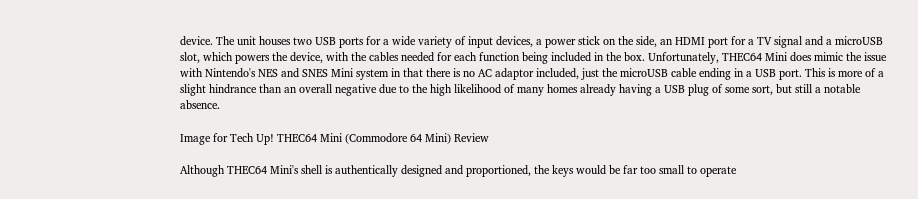device. The unit houses two USB ports for a wide variety of input devices, a power stick on the side, an HDMI port for a TV signal and a microUSB slot, which powers the device, with the cables needed for each function being included in the box. Unfortunately, THEC64 Mini does mimic the issue with Nintendo's NES and SNES Mini system in that there is no AC adaptor included, just the microUSB cable ending in a USB port. This is more of a slight hindrance than an overall negative due to the high likelihood of many homes already having a USB plug of some sort, but still a notable absence.

Image for Tech Up! THEC64 Mini (Commodore 64 Mini) Review

Although THEC64 Mini's shell is authentically designed and proportioned, the keys would be far too small to operate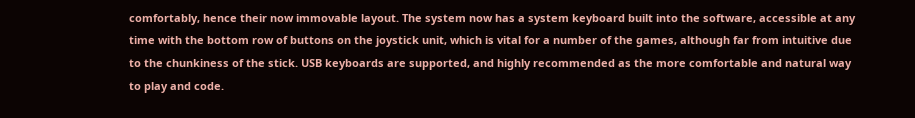comfortably, hence their now immovable layout. The system now has a system keyboard built into the software, accessible at any time with the bottom row of buttons on the joystick unit, which is vital for a number of the games, although far from intuitive due to the chunkiness of the stick. USB keyboards are supported, and highly recommended as the more comfortable and natural way to play and code.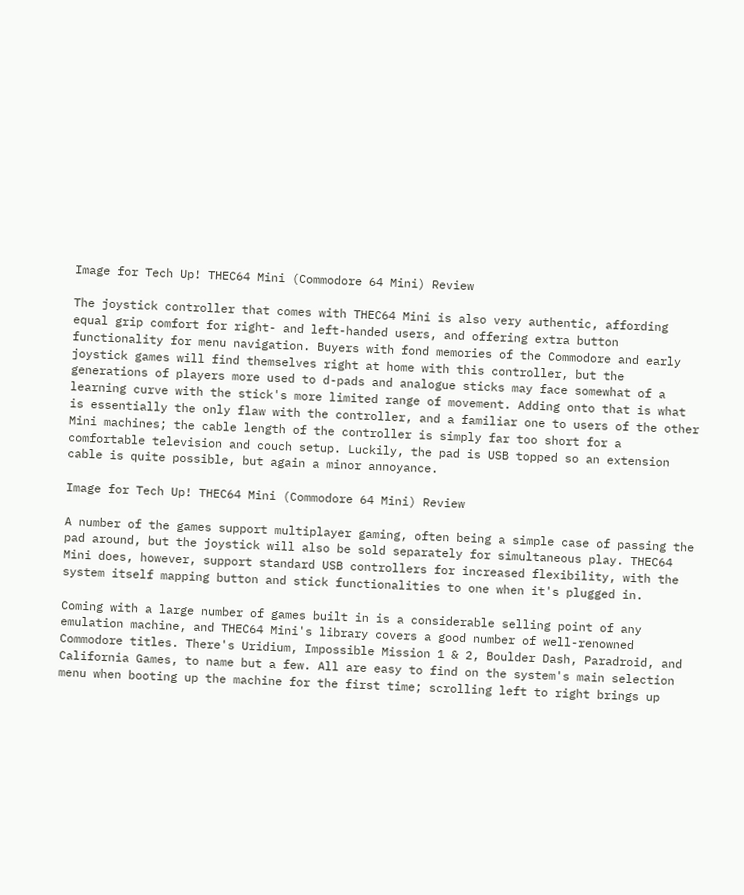Image for Tech Up! THEC64 Mini (Commodore 64 Mini) Review

The joystick controller that comes with THEC64 Mini is also very authentic, affording equal grip comfort for right- and left-handed users, and offering extra button functionality for menu navigation. Buyers with fond memories of the Commodore and early joystick games will find themselves right at home with this controller, but the generations of players more used to d-pads and analogue sticks may face somewhat of a learning curve with the stick's more limited range of movement. Adding onto that is what is essentially the only flaw with the controller, and a familiar one to users of the other Mini machines; the cable length of the controller is simply far too short for a comfortable television and couch setup. Luckily, the pad is USB topped so an extension cable is quite possible, but again a minor annoyance.

Image for Tech Up! THEC64 Mini (Commodore 64 Mini) Review

A number of the games support multiplayer gaming, often being a simple case of passing the pad around, but the joystick will also be sold separately for simultaneous play. THEC64 Mini does, however, support standard USB controllers for increased flexibility, with the system itself mapping button and stick functionalities to one when it's plugged in.

Coming with a large number of games built in is a considerable selling point of any emulation machine, and THEC64 Mini's library covers a good number of well-renowned Commodore titles. There's Uridium, Impossible Mission 1 & 2, Boulder Dash, Paradroid, and California Games, to name but a few. All are easy to find on the system's main selection menu when booting up the machine for the first time; scrolling left to right brings up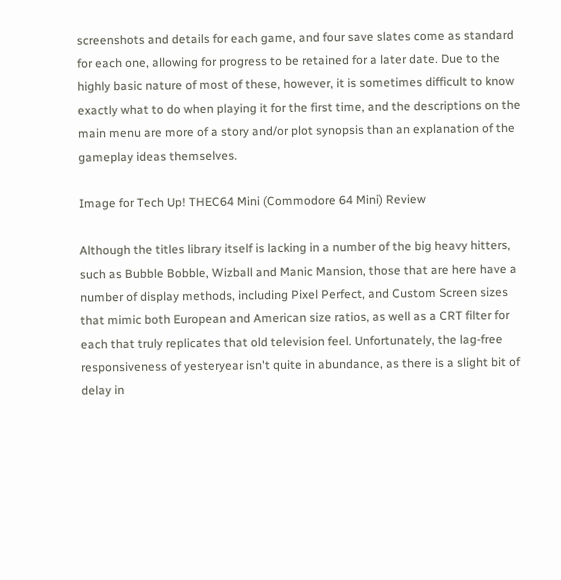screenshots and details for each game, and four save slates come as standard for each one, allowing for progress to be retained for a later date. Due to the highly basic nature of most of these, however, it is sometimes difficult to know exactly what to do when playing it for the first time, and the descriptions on the main menu are more of a story and/or plot synopsis than an explanation of the gameplay ideas themselves.

Image for Tech Up! THEC64 Mini (Commodore 64 Mini) Review

Although the titles library itself is lacking in a number of the big heavy hitters, such as Bubble Bobble, Wizball and Manic Mansion, those that are here have a number of display methods, including Pixel Perfect, and Custom Screen sizes that mimic both European and American size ratios, as well as a CRT filter for each that truly replicates that old television feel. Unfortunately, the lag-free responsiveness of yesteryear isn't quite in abundance, as there is a slight bit of delay in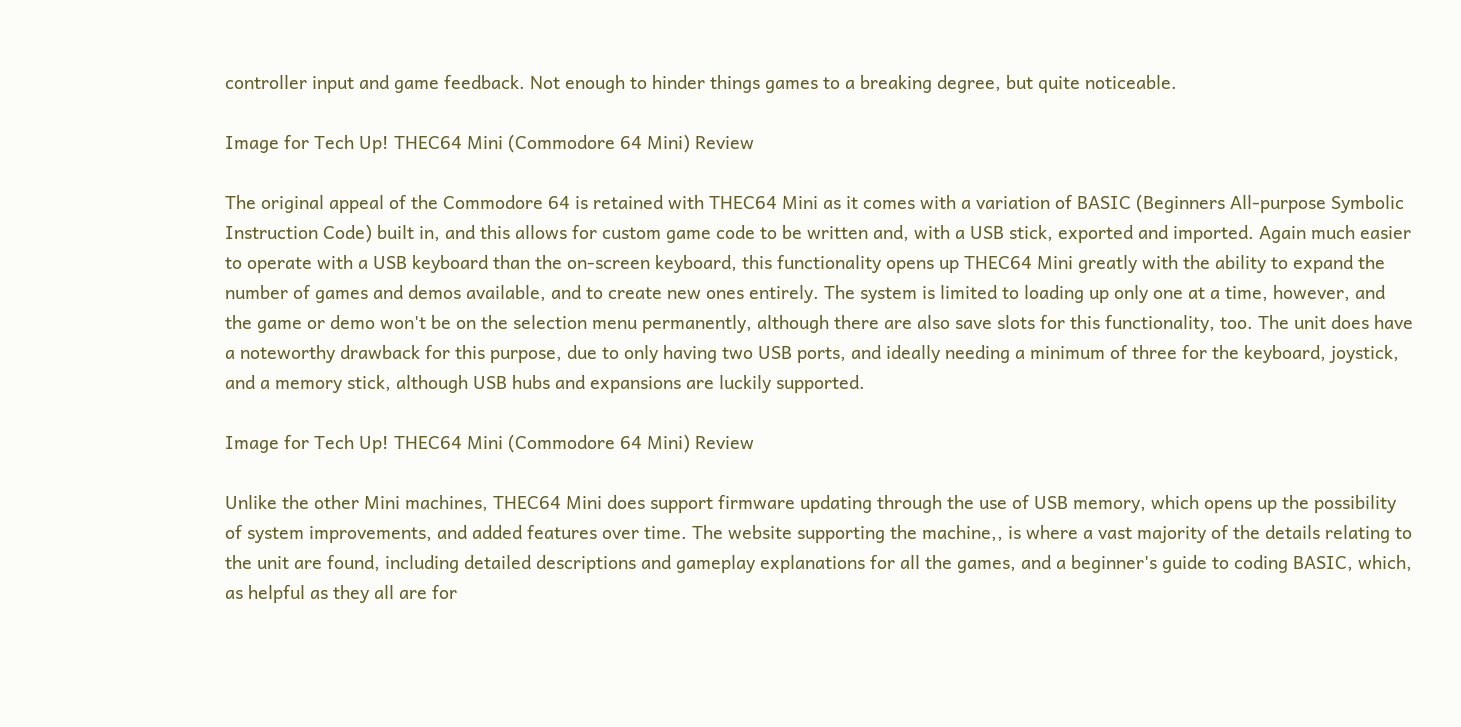controller input and game feedback. Not enough to hinder things games to a breaking degree, but quite noticeable.

Image for Tech Up! THEC64 Mini (Commodore 64 Mini) Review

The original appeal of the Commodore 64 is retained with THEC64 Mini as it comes with a variation of BASIC (Beginners All-purpose Symbolic Instruction Code) built in, and this allows for custom game code to be written and, with a USB stick, exported and imported. Again much easier to operate with a USB keyboard than the on-screen keyboard, this functionality opens up THEC64 Mini greatly with the ability to expand the number of games and demos available, and to create new ones entirely. The system is limited to loading up only one at a time, however, and the game or demo won't be on the selection menu permanently, although there are also save slots for this functionality, too. The unit does have a noteworthy drawback for this purpose, due to only having two USB ports, and ideally needing a minimum of three for the keyboard, joystick, and a memory stick, although USB hubs and expansions are luckily supported.

Image for Tech Up! THEC64 Mini (Commodore 64 Mini) Review

Unlike the other Mini machines, THEC64 Mini does support firmware updating through the use of USB memory, which opens up the possibility of system improvements, and added features over time. The website supporting the machine,, is where a vast majority of the details relating to the unit are found, including detailed descriptions and gameplay explanations for all the games, and a beginner's guide to coding BASIC, which, as helpful as they all are for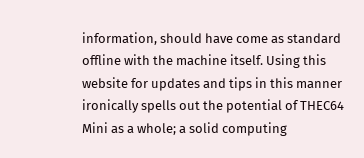information, should have come as standard offline with the machine itself. Using this website for updates and tips in this manner ironically spells out the potential of THEC64 Mini as a whole; a solid computing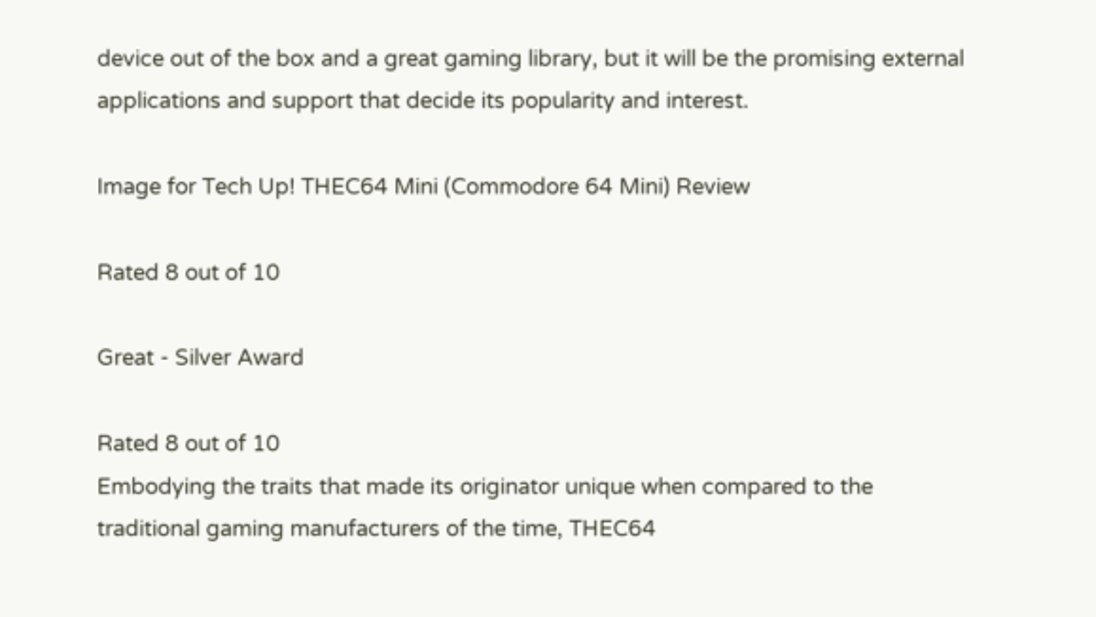device out of the box and a great gaming library, but it will be the promising external applications and support that decide its popularity and interest.

Image for Tech Up! THEC64 Mini (Commodore 64 Mini) Review

Rated 8 out of 10

Great - Silver Award

Rated 8 out of 10
Embodying the traits that made its originator unique when compared to the traditional gaming manufacturers of the time, THEC64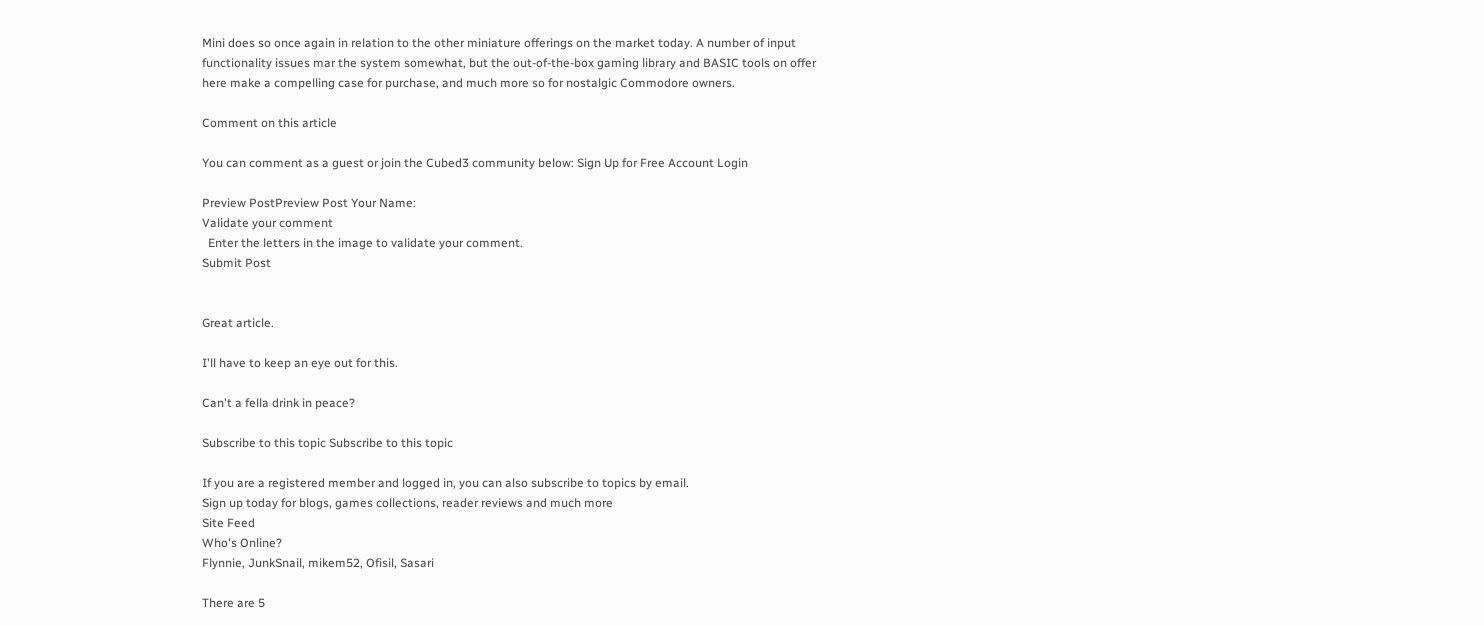Mini does so once again in relation to the other miniature offerings on the market today. A number of input functionality issues mar the system somewhat, but the out-of-the-box gaming library and BASIC tools on offer here make a compelling case for purchase, and much more so for nostalgic Commodore owners.

Comment on this article

You can comment as a guest or join the Cubed3 community below: Sign Up for Free Account Login

Preview PostPreview Post Your Name:
Validate your comment
  Enter the letters in the image to validate your comment.
Submit Post


Great article.

I'll have to keep an eye out for this.

Can't a fella drink in peace?

Subscribe to this topic Subscribe to this topic

If you are a registered member and logged in, you can also subscribe to topics by email.
Sign up today for blogs, games collections, reader reviews and much more
Site Feed
Who's Online?
Flynnie, JunkSnail, mikem52, Ofisil, Sasari

There are 5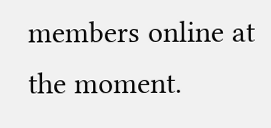members online at the moment.